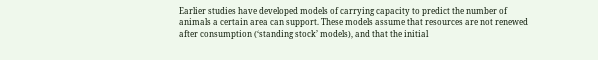Earlier studies have developed models of carrying capacity to predict the number of animals a certain area can support. These models assume that resources are not renewed after consumption (‘standing stock’ models), and that the initial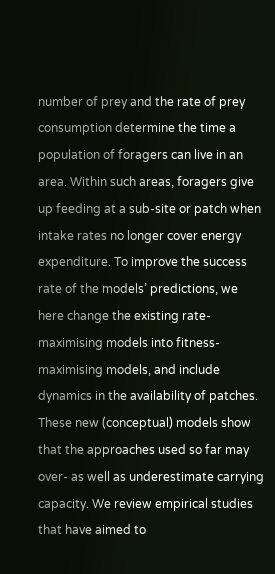number of prey and the rate of prey consumption determine the time a population of foragers can live in an area. Within such areas, foragers give up feeding at a sub-site or patch when intake rates no longer cover energy expenditure. To improve the success rate of the models’ predictions, we here change the existing rate-maximising models into fitness-maximising models, and include dynamics in the availability of patches. These new (conceptual) models show that the approaches used so far may over- as well as underestimate carrying capacity. We review empirical studies that have aimed to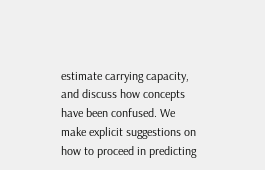estimate carrying capacity, and discuss how concepts have been confused. We make explicit suggestions on how to proceed in predicting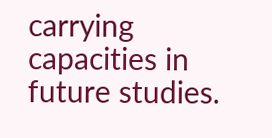carrying capacities in future studies.